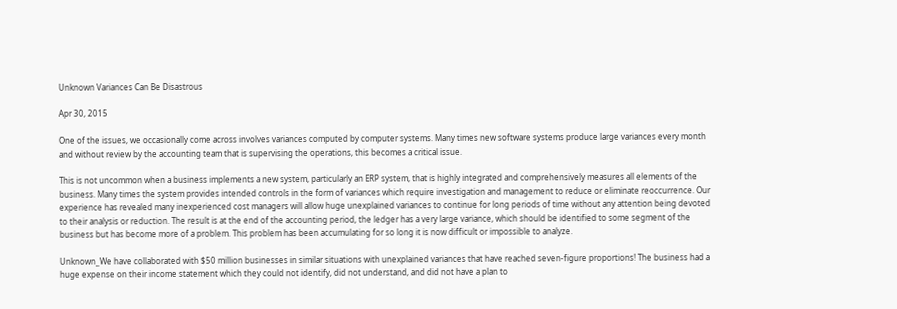Unknown Variances Can Be Disastrous

Apr 30, 2015

One of the issues, we occasionally come across involves variances computed by computer systems. Many times new software systems produce large variances every month and without review by the accounting team that is supervising the operations, this becomes a critical issue.

This is not uncommon when a business implements a new system, particularly an ERP system, that is highly integrated and comprehensively measures all elements of the business. Many times the system provides intended controls in the form of variances which require investigation and management to reduce or eliminate reoccurrence. Our experience has revealed many inexperienced cost managers will allow huge unexplained variances to continue for long periods of time without any attention being devoted to their analysis or reduction. The result is at the end of the accounting period, the ledger has a very large variance, which should be identified to some segment of the business but has become more of a problem. This problem has been accumulating for so long it is now difficult or impossible to analyze.

Unknown_We have collaborated with $50 million businesses in similar situations with unexplained variances that have reached seven-figure proportions! The business had a huge expense on their income statement which they could not identify, did not understand, and did not have a plan to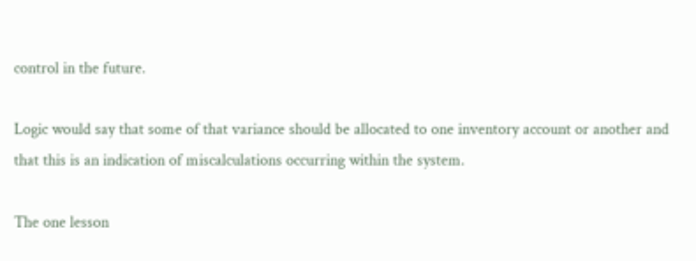control in the future.

Logic would say that some of that variance should be allocated to one inventory account or another and that this is an indication of miscalculations occurring within the system.

The one lesson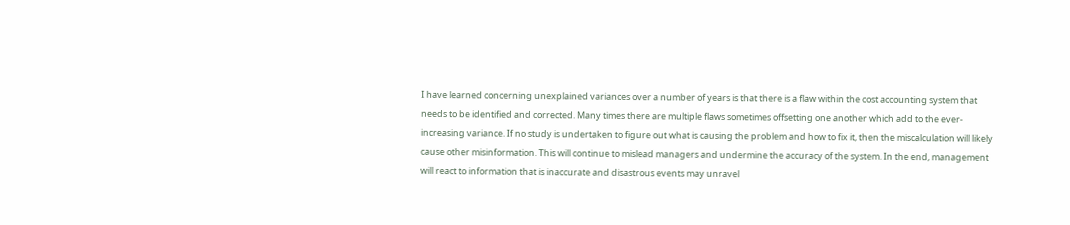I have learned concerning unexplained variances over a number of years is that there is a flaw within the cost accounting system that needs to be identified and corrected. Many times there are multiple flaws sometimes offsetting one another which add to the ever-increasing variance. If no study is undertaken to figure out what is causing the problem and how to fix it, then the miscalculation will likely cause other misinformation. This will continue to mislead managers and undermine the accuracy of the system. In the end, management will react to information that is inaccurate and disastrous events may unravel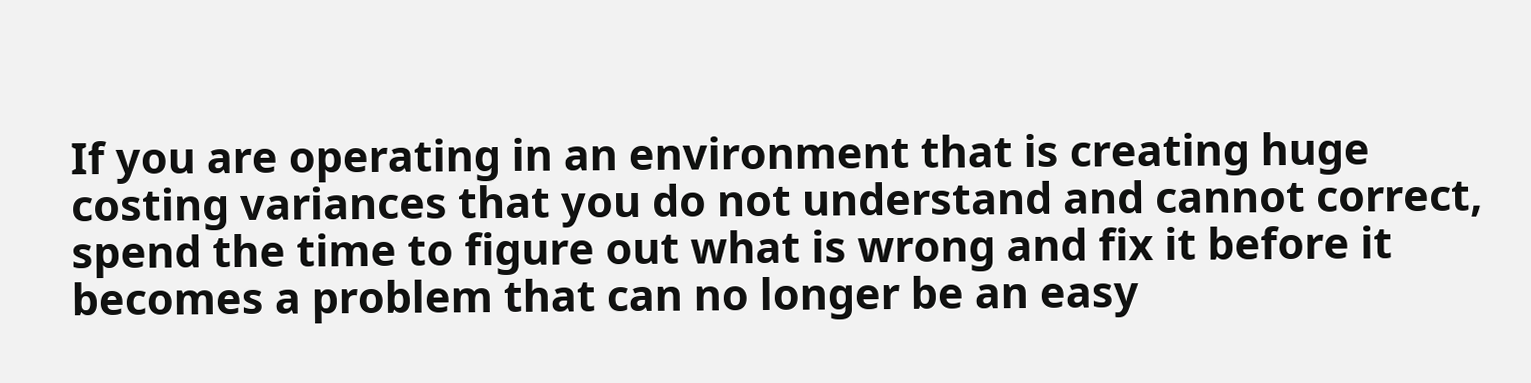If you are operating in an environment that is creating huge costing variances that you do not understand and cannot correct, spend the time to figure out what is wrong and fix it before it becomes a problem that can no longer be an easy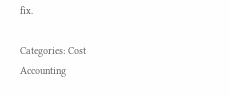fix.

Categories: Cost Accounting